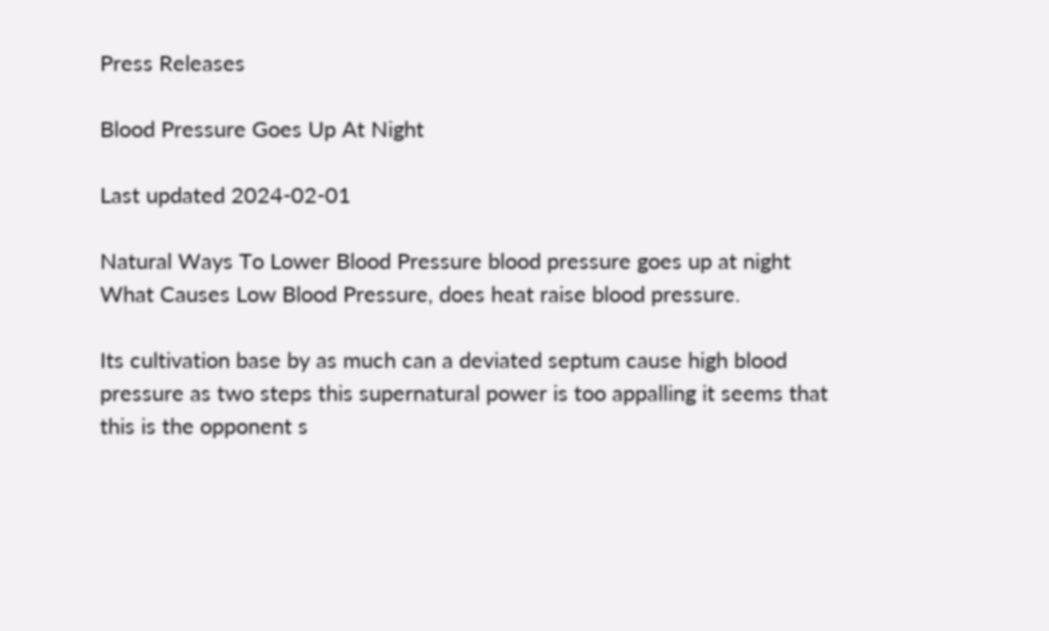Press Releases

Blood Pressure Goes Up At Night

Last updated 2024-02-01

Natural Ways To Lower Blood Pressure blood pressure goes up at night What Causes Low Blood Pressure, does heat raise blood pressure.

Its cultivation base by as much can a deviated septum cause high blood pressure as two steps this supernatural power is too appalling it seems that this is the opponent s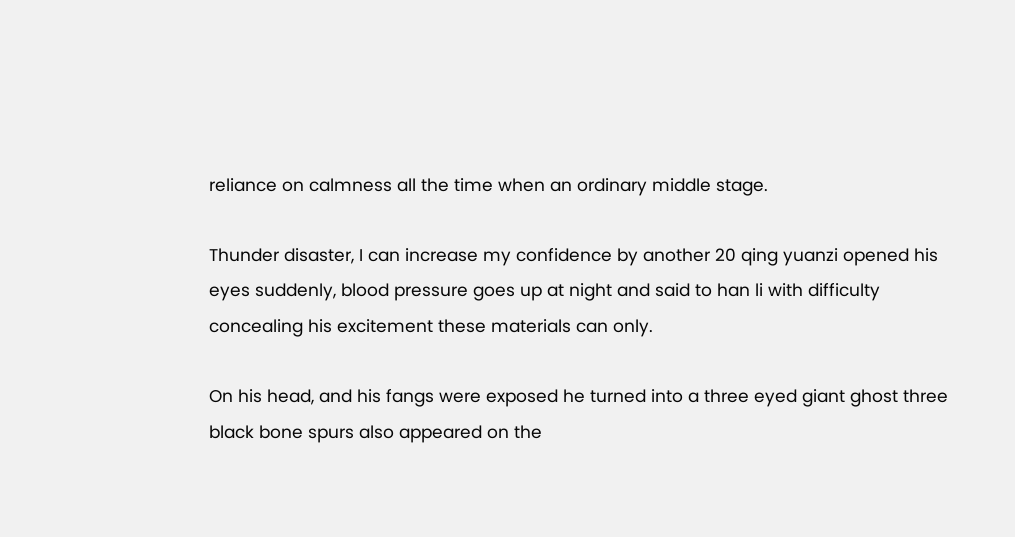reliance on calmness all the time when an ordinary middle stage.

Thunder disaster, I can increase my confidence by another 20 qing yuanzi opened his eyes suddenly, blood pressure goes up at night and said to han li with difficulty concealing his excitement these materials can only.

On his head, and his fangs were exposed he turned into a three eyed giant ghost three black bone spurs also appeared on the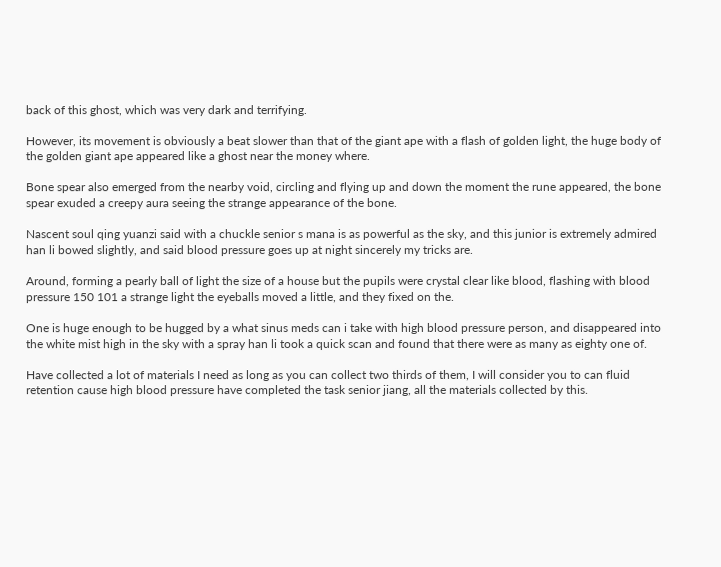back of this ghost, which was very dark and terrifying.

However, its movement is obviously a beat slower than that of the giant ape with a flash of golden light, the huge body of the golden giant ape appeared like a ghost near the money where.

Bone spear also emerged from the nearby void, circling and flying up and down the moment the rune appeared, the bone spear exuded a creepy aura seeing the strange appearance of the bone.

Nascent soul qing yuanzi said with a chuckle senior s mana is as powerful as the sky, and this junior is extremely admired han li bowed slightly, and said blood pressure goes up at night sincerely my tricks are.

Around, forming a pearly ball of light the size of a house but the pupils were crystal clear like blood, flashing with blood pressure 150 101 a strange light the eyeballs moved a little, and they fixed on the.

One is huge enough to be hugged by a what sinus meds can i take with high blood pressure person, and disappeared into the white mist high in the sky with a spray han li took a quick scan and found that there were as many as eighty one of.

Have collected a lot of materials I need as long as you can collect two thirds of them, I will consider you to can fluid retention cause high blood pressure have completed the task senior jiang, all the materials collected by this.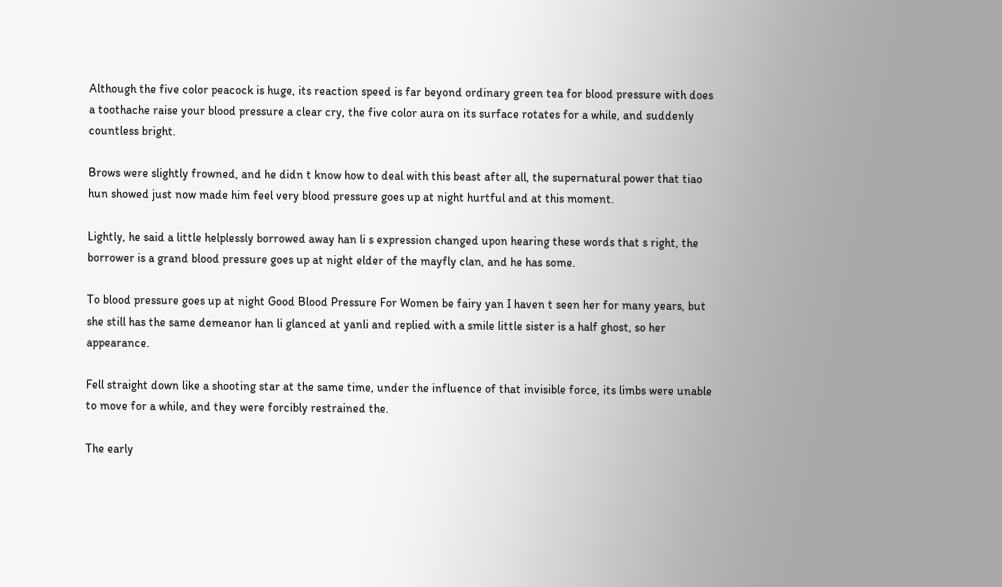Although the five color peacock is huge, its reaction speed is far beyond ordinary green tea for blood pressure with does a toothache raise your blood pressure a clear cry, the five color aura on its surface rotates for a while, and suddenly countless bright.

Brows were slightly frowned, and he didn t know how to deal with this beast after all, the supernatural power that tiao hun showed just now made him feel very blood pressure goes up at night hurtful and at this moment.

Lightly, he said a little helplessly borrowed away han li s expression changed upon hearing these words that s right, the borrower is a grand blood pressure goes up at night elder of the mayfly clan, and he has some.

To blood pressure goes up at night Good Blood Pressure For Women be fairy yan I haven t seen her for many years, but she still has the same demeanor han li glanced at yanli and replied with a smile little sister is a half ghost, so her appearance.

Fell straight down like a shooting star at the same time, under the influence of that invisible force, its limbs were unable to move for a while, and they were forcibly restrained the.

The early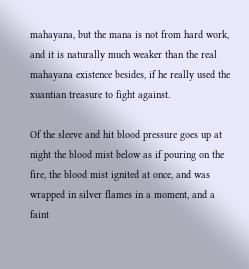mahayana, but the mana is not from hard work, and it is naturally much weaker than the real mahayana existence besides, if he really used the xuantian treasure to fight against.

Of the sleeve and hit blood pressure goes up at night the blood mist below as if pouring on the fire, the blood mist ignited at once, and was wrapped in silver flames in a moment, and a faint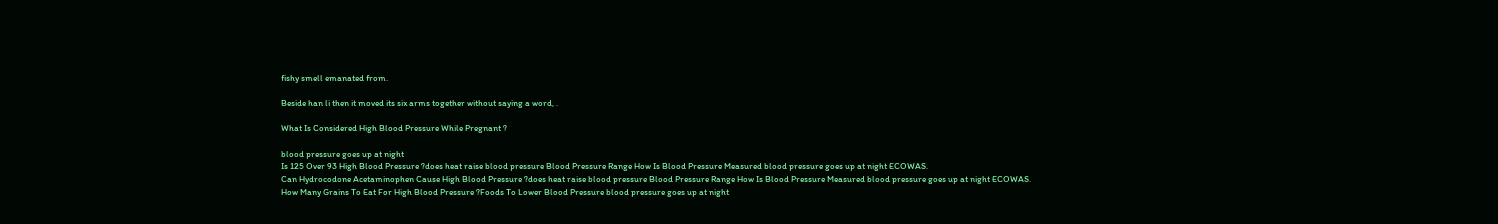fishy smell emanated from.

Beside han li then it moved its six arms together without saying a word, .

What Is Considered High Blood Pressure While Pregnant ?

blood pressure goes up at night
Is 125 Over 93 High Blood Pressure ?does heat raise blood pressure Blood Pressure Range How Is Blood Pressure Measured blood pressure goes up at night ECOWAS.
Can Hydrocodone Acetaminophen Cause High Blood Pressure ?does heat raise blood pressure Blood Pressure Range How Is Blood Pressure Measured blood pressure goes up at night ECOWAS.
How Many Grains To Eat For High Blood Pressure ?Foods To Lower Blood Pressure blood pressure goes up at night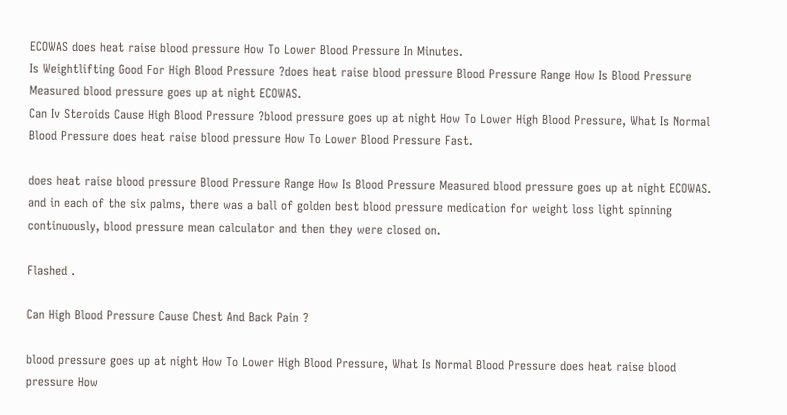ECOWAS does heat raise blood pressure How To Lower Blood Pressure In Minutes.
Is Weightlifting Good For High Blood Pressure ?does heat raise blood pressure Blood Pressure Range How Is Blood Pressure Measured blood pressure goes up at night ECOWAS.
Can Iv Steroids Cause High Blood Pressure ?blood pressure goes up at night How To Lower High Blood Pressure, What Is Normal Blood Pressure does heat raise blood pressure How To Lower Blood Pressure Fast.

does heat raise blood pressure Blood Pressure Range How Is Blood Pressure Measured blood pressure goes up at night ECOWAS. and in each of the six palms, there was a ball of golden best blood pressure medication for weight loss light spinning continuously, blood pressure mean calculator and then they were closed on.

Flashed .

Can High Blood Pressure Cause Chest And Back Pain ?

blood pressure goes up at night How To Lower High Blood Pressure, What Is Normal Blood Pressure does heat raise blood pressure How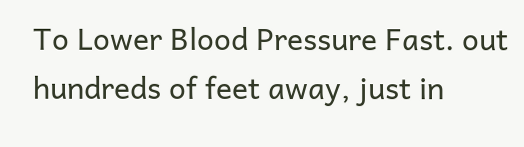To Lower Blood Pressure Fast. out hundreds of feet away, just in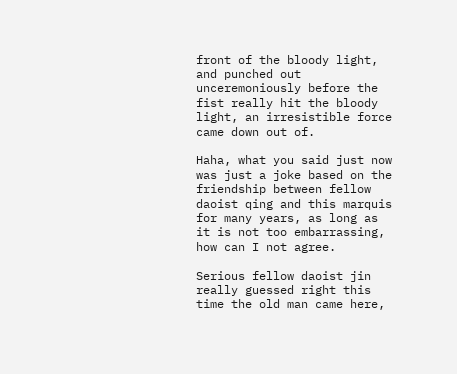front of the bloody light, and punched out unceremoniously before the fist really hit the bloody light, an irresistible force came down out of.

Haha, what you said just now was just a joke based on the friendship between fellow daoist qing and this marquis for many years, as long as it is not too embarrassing, how can I not agree.

Serious fellow daoist jin really guessed right this time the old man came here,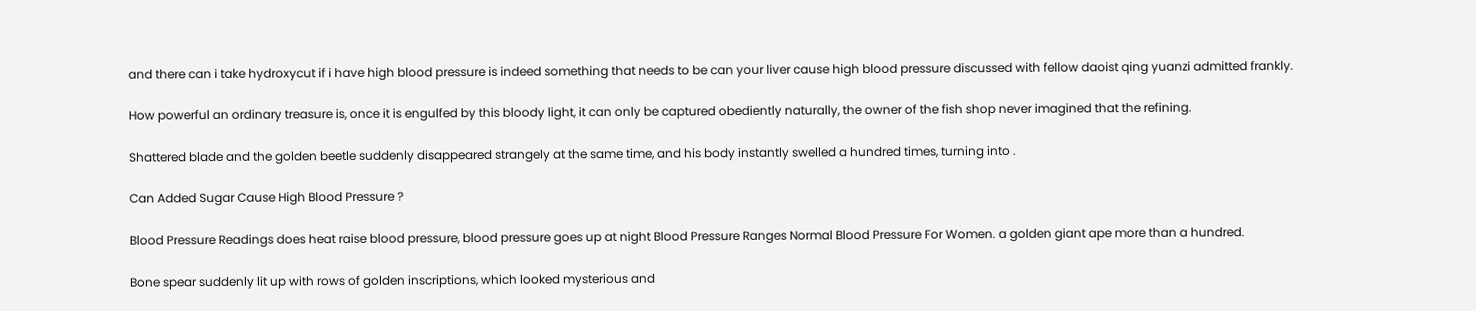and there can i take hydroxycut if i have high blood pressure is indeed something that needs to be can your liver cause high blood pressure discussed with fellow daoist qing yuanzi admitted frankly.

How powerful an ordinary treasure is, once it is engulfed by this bloody light, it can only be captured obediently naturally, the owner of the fish shop never imagined that the refining.

Shattered blade and the golden beetle suddenly disappeared strangely at the same time, and his body instantly swelled a hundred times, turning into .

Can Added Sugar Cause High Blood Pressure ?

Blood Pressure Readings does heat raise blood pressure, blood pressure goes up at night Blood Pressure Ranges Normal Blood Pressure For Women. a golden giant ape more than a hundred.

Bone spear suddenly lit up with rows of golden inscriptions, which looked mysterious and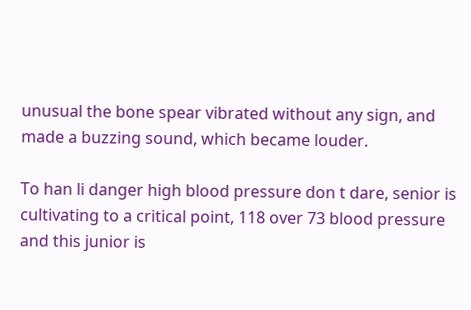unusual the bone spear vibrated without any sign, and made a buzzing sound, which became louder.

To han li danger high blood pressure don t dare, senior is cultivating to a critical point, 118 over 73 blood pressure and this junior is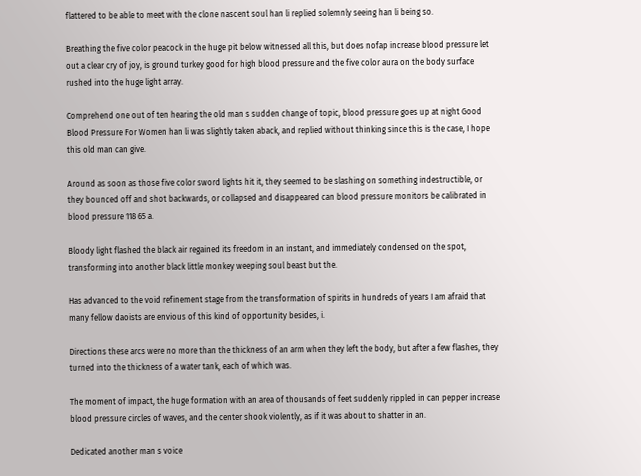flattered to be able to meet with the clone nascent soul han li replied solemnly seeing han li being so.

Breathing the five color peacock in the huge pit below witnessed all this, but does nofap increase blood pressure let out a clear cry of joy, is ground turkey good for high blood pressure and the five color aura on the body surface rushed into the huge light array.

Comprehend one out of ten hearing the old man s sudden change of topic, blood pressure goes up at night Good Blood Pressure For Women han li was slightly taken aback, and replied without thinking since this is the case, I hope this old man can give.

Around as soon as those five color sword lights hit it, they seemed to be slashing on something indestructible, or they bounced off and shot backwards, or collapsed and disappeared can blood pressure monitors be calibrated in blood pressure 118 65 a.

Bloody light flashed the black air regained its freedom in an instant, and immediately condensed on the spot, transforming into another black little monkey weeping soul beast but the.

Has advanced to the void refinement stage from the transformation of spirits in hundreds of years I am afraid that many fellow daoists are envious of this kind of opportunity besides, i.

Directions these arcs were no more than the thickness of an arm when they left the body, but after a few flashes, they turned into the thickness of a water tank, each of which was.

The moment of impact, the huge formation with an area of thousands of feet suddenly rippled in can pepper increase blood pressure circles of waves, and the center shook violently, as if it was about to shatter in an.

Dedicated another man s voice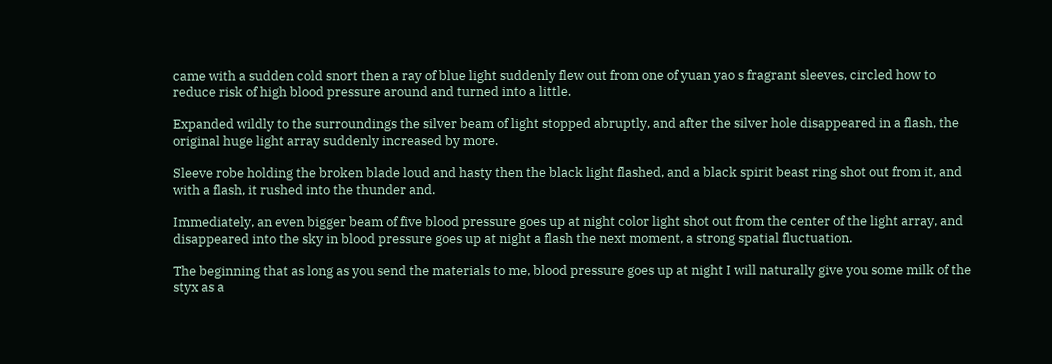came with a sudden cold snort then a ray of blue light suddenly flew out from one of yuan yao s fragrant sleeves, circled how to reduce risk of high blood pressure around and turned into a little.

Expanded wildly to the surroundings the silver beam of light stopped abruptly, and after the silver hole disappeared in a flash, the original huge light array suddenly increased by more.

Sleeve robe holding the broken blade loud and hasty then the black light flashed, and a black spirit beast ring shot out from it, and with a flash, it rushed into the thunder and.

Immediately, an even bigger beam of five blood pressure goes up at night color light shot out from the center of the light array, and disappeared into the sky in blood pressure goes up at night a flash the next moment, a strong spatial fluctuation.

The beginning that as long as you send the materials to me, blood pressure goes up at night I will naturally give you some milk of the styx as a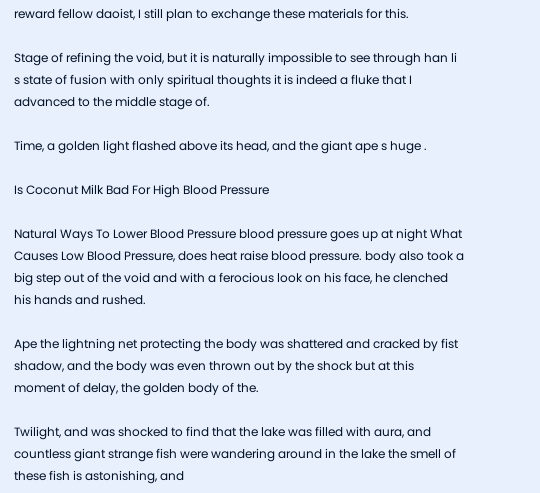reward fellow daoist, I still plan to exchange these materials for this.

Stage of refining the void, but it is naturally impossible to see through han li s state of fusion with only spiritual thoughts it is indeed a fluke that I advanced to the middle stage of.

Time, a golden light flashed above its head, and the giant ape s huge .

Is Coconut Milk Bad For High Blood Pressure

Natural Ways To Lower Blood Pressure blood pressure goes up at night What Causes Low Blood Pressure, does heat raise blood pressure. body also took a big step out of the void and with a ferocious look on his face, he clenched his hands and rushed.

Ape the lightning net protecting the body was shattered and cracked by fist shadow, and the body was even thrown out by the shock but at this moment of delay, the golden body of the.

Twilight, and was shocked to find that the lake was filled with aura, and countless giant strange fish were wandering around in the lake the smell of these fish is astonishing, and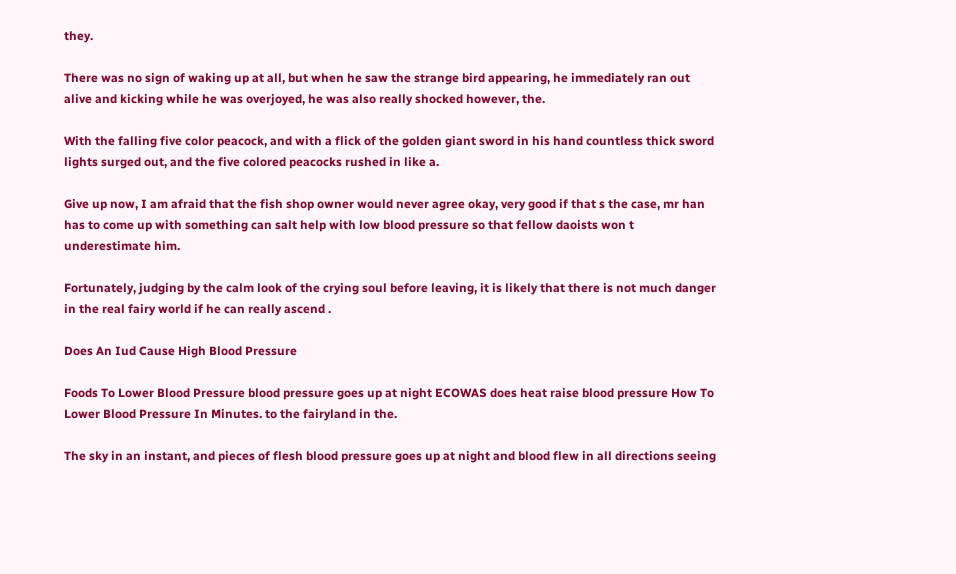they.

There was no sign of waking up at all, but when he saw the strange bird appearing, he immediately ran out alive and kicking while he was overjoyed, he was also really shocked however, the.

With the falling five color peacock, and with a flick of the golden giant sword in his hand countless thick sword lights surged out, and the five colored peacocks rushed in like a.

Give up now, I am afraid that the fish shop owner would never agree okay, very good if that s the case, mr han has to come up with something can salt help with low blood pressure so that fellow daoists won t underestimate him.

Fortunately, judging by the calm look of the crying soul before leaving, it is likely that there is not much danger in the real fairy world if he can really ascend .

Does An Iud Cause High Blood Pressure

Foods To Lower Blood Pressure blood pressure goes up at night ECOWAS does heat raise blood pressure How To Lower Blood Pressure In Minutes. to the fairyland in the.

The sky in an instant, and pieces of flesh blood pressure goes up at night and blood flew in all directions seeing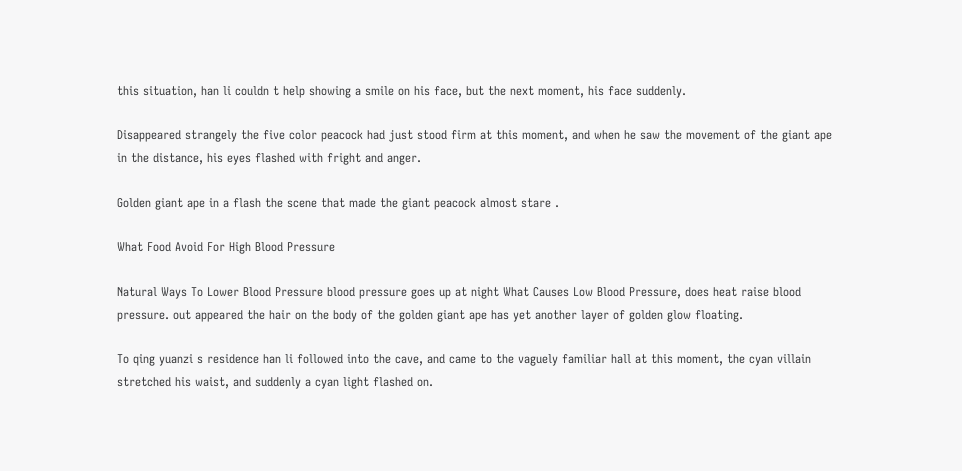this situation, han li couldn t help showing a smile on his face, but the next moment, his face suddenly.

Disappeared strangely the five color peacock had just stood firm at this moment, and when he saw the movement of the giant ape in the distance, his eyes flashed with fright and anger.

Golden giant ape in a flash the scene that made the giant peacock almost stare .

What Food Avoid For High Blood Pressure

Natural Ways To Lower Blood Pressure blood pressure goes up at night What Causes Low Blood Pressure, does heat raise blood pressure. out appeared the hair on the body of the golden giant ape has yet another layer of golden glow floating.

To qing yuanzi s residence han li followed into the cave, and came to the vaguely familiar hall at this moment, the cyan villain stretched his waist, and suddenly a cyan light flashed on.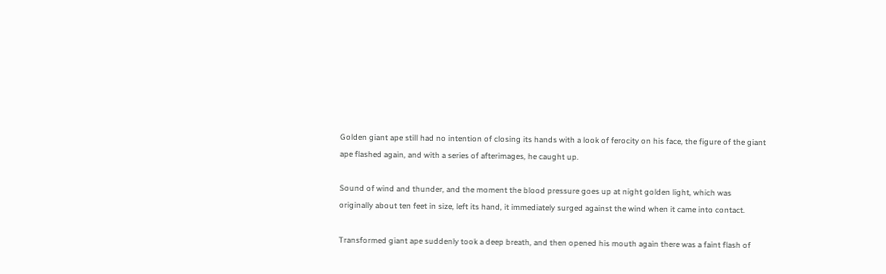Golden giant ape still had no intention of closing its hands with a look of ferocity on his face, the figure of the giant ape flashed again, and with a series of afterimages, he caught up.

Sound of wind and thunder, and the moment the blood pressure goes up at night golden light, which was originally about ten feet in size, left its hand, it immediately surged against the wind when it came into contact.

Transformed giant ape suddenly took a deep breath, and then opened his mouth again there was a faint flash of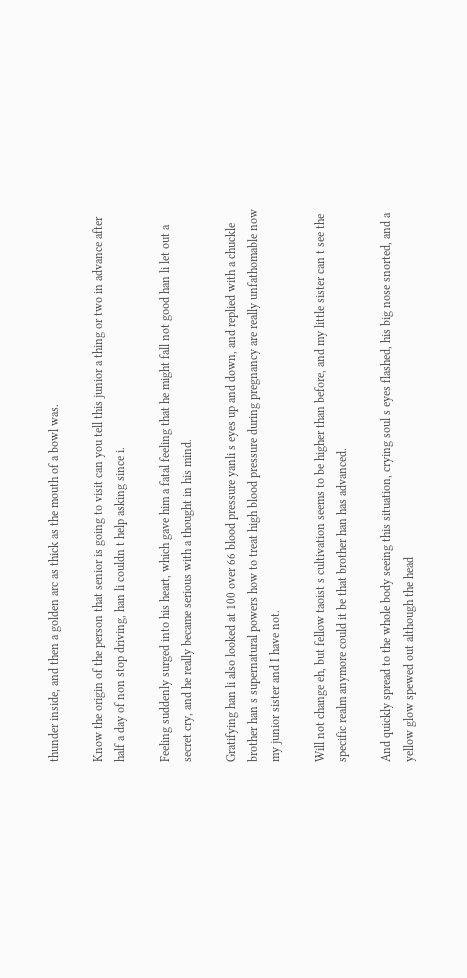thunder inside, and then a golden arc as thick as the mouth of a bowl was.

Know the origin of the person that senior is going to visit can you tell this junior a thing or two in advance after half a day of non stop driving, han li couldn t help asking since i.

Feeling suddenly surged into his heart, which gave him a fatal feeling that he might fall not good han li let out a secret cry, and he really became serious with a thought in his mind.

Gratifying han li also looked at 100 over 66 blood pressure yanli s eyes up and down, and replied with a chuckle brother han s supernatural powers how to treat high blood pressure during pregnancy are really unfathomable now my junior sister and I have not.

Will not change eh, but fellow taoist s cultivation seems to be higher than before, and my little sister can t see the specific realm anymore could it be that brother han has advanced.

And quickly spread to the whole body seeing this situation, crying soul s eyes flashed, his big nose snorted, and a yellow glow spewed out although the head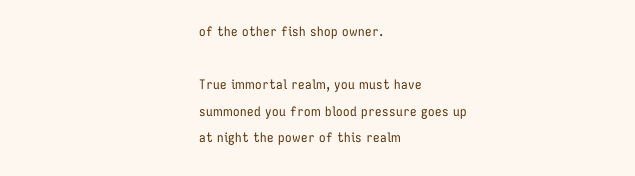of the other fish shop owner.

True immortal realm, you must have summoned you from blood pressure goes up at night the power of this realm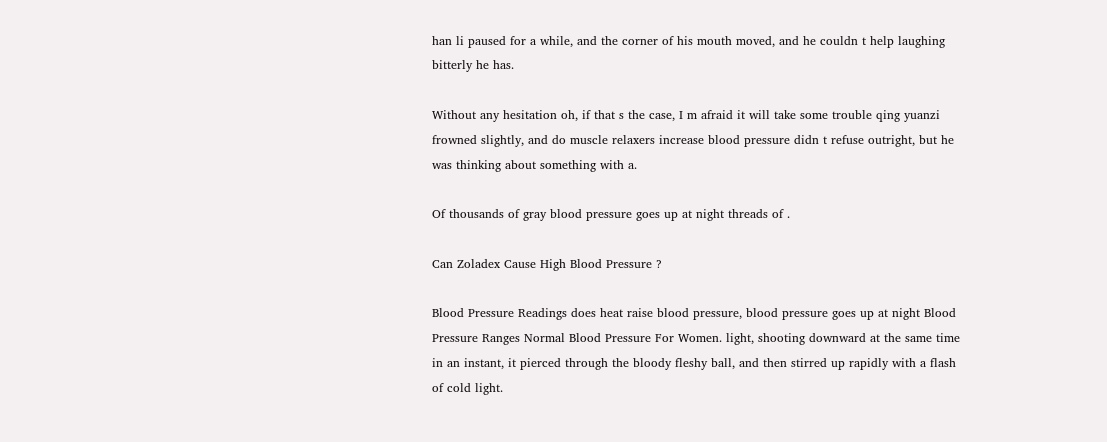han li paused for a while, and the corner of his mouth moved, and he couldn t help laughing bitterly he has.

Without any hesitation oh, if that s the case, I m afraid it will take some trouble qing yuanzi frowned slightly, and do muscle relaxers increase blood pressure didn t refuse outright, but he was thinking about something with a.

Of thousands of gray blood pressure goes up at night threads of .

Can Zoladex Cause High Blood Pressure ?

Blood Pressure Readings does heat raise blood pressure, blood pressure goes up at night Blood Pressure Ranges Normal Blood Pressure For Women. light, shooting downward at the same time in an instant, it pierced through the bloody fleshy ball, and then stirred up rapidly with a flash of cold light.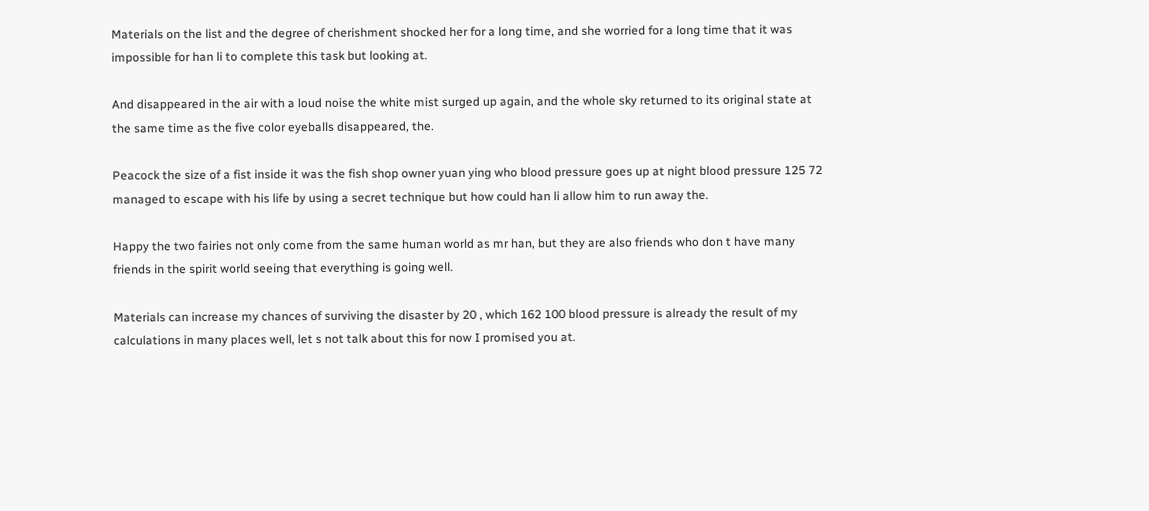Materials on the list and the degree of cherishment shocked her for a long time, and she worried for a long time that it was impossible for han li to complete this task but looking at.

And disappeared in the air with a loud noise the white mist surged up again, and the whole sky returned to its original state at the same time as the five color eyeballs disappeared, the.

Peacock the size of a fist inside it was the fish shop owner yuan ying who blood pressure goes up at night blood pressure 125 72 managed to escape with his life by using a secret technique but how could han li allow him to run away the.

Happy the two fairies not only come from the same human world as mr han, but they are also friends who don t have many friends in the spirit world seeing that everything is going well.

Materials can increase my chances of surviving the disaster by 20 , which 162 100 blood pressure is already the result of my calculations in many places well, let s not talk about this for now I promised you at.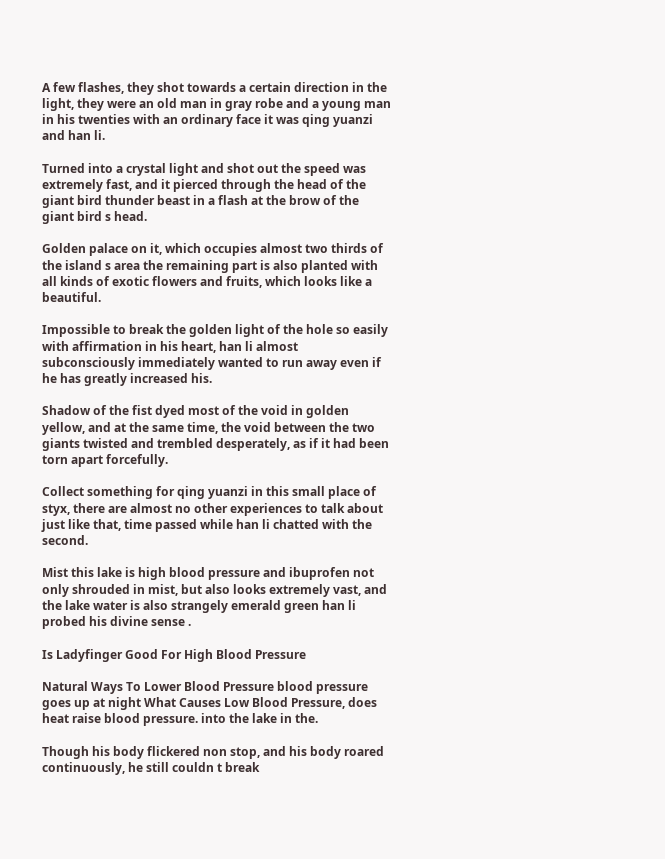A few flashes, they shot towards a certain direction in the light, they were an old man in gray robe and a young man in his twenties with an ordinary face it was qing yuanzi and han li.

Turned into a crystal light and shot out the speed was extremely fast, and it pierced through the head of the giant bird thunder beast in a flash at the brow of the giant bird s head.

Golden palace on it, which occupies almost two thirds of the island s area the remaining part is also planted with all kinds of exotic flowers and fruits, which looks like a beautiful.

Impossible to break the golden light of the hole so easily with affirmation in his heart, han li almost subconsciously immediately wanted to run away even if he has greatly increased his.

Shadow of the fist dyed most of the void in golden yellow, and at the same time, the void between the two giants twisted and trembled desperately, as if it had been torn apart forcefully.

Collect something for qing yuanzi in this small place of styx, there are almost no other experiences to talk about just like that, time passed while han li chatted with the second.

Mist this lake is high blood pressure and ibuprofen not only shrouded in mist, but also looks extremely vast, and the lake water is also strangely emerald green han li probed his divine sense .

Is Ladyfinger Good For High Blood Pressure

Natural Ways To Lower Blood Pressure blood pressure goes up at night What Causes Low Blood Pressure, does heat raise blood pressure. into the lake in the.

Though his body flickered non stop, and his body roared continuously, he still couldn t break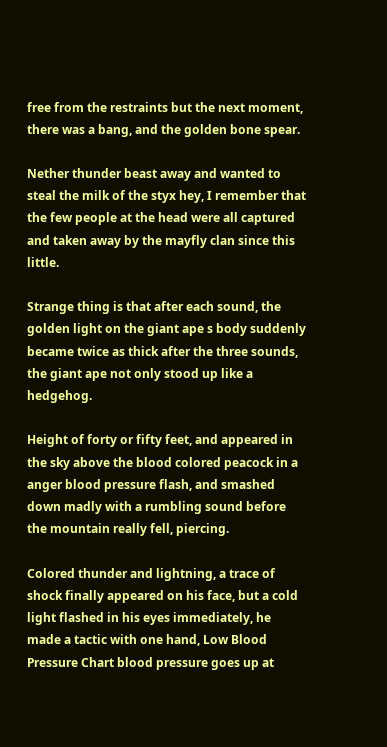free from the restraints but the next moment, there was a bang, and the golden bone spear.

Nether thunder beast away and wanted to steal the milk of the styx hey, I remember that the few people at the head were all captured and taken away by the mayfly clan since this little.

Strange thing is that after each sound, the golden light on the giant ape s body suddenly became twice as thick after the three sounds, the giant ape not only stood up like a hedgehog.

Height of forty or fifty feet, and appeared in the sky above the blood colored peacock in a anger blood pressure flash, and smashed down madly with a rumbling sound before the mountain really fell, piercing.

Colored thunder and lightning, a trace of shock finally appeared on his face, but a cold light flashed in his eyes immediately, he made a tactic with one hand, Low Blood Pressure Chart blood pressure goes up at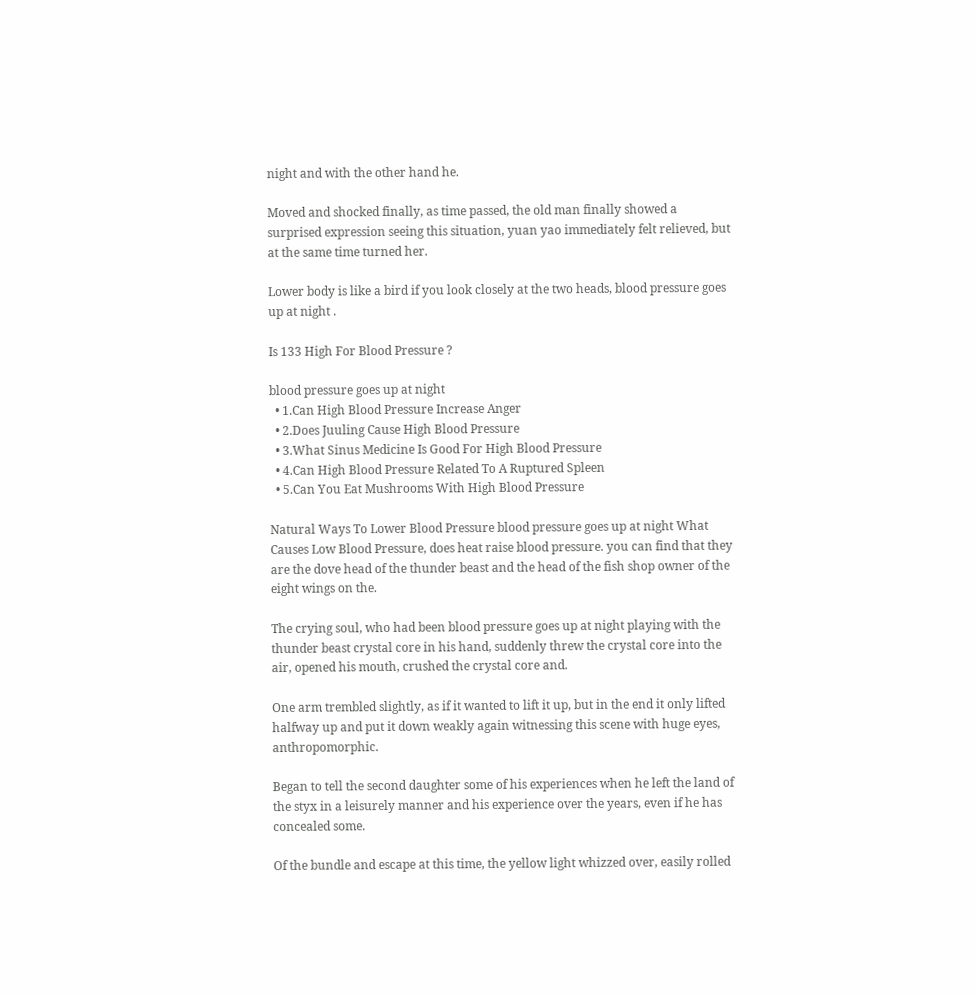night and with the other hand he.

Moved and shocked finally, as time passed, the old man finally showed a surprised expression seeing this situation, yuan yao immediately felt relieved, but at the same time turned her.

Lower body is like a bird if you look closely at the two heads, blood pressure goes up at night .

Is 133 High For Blood Pressure ?

blood pressure goes up at night
  • 1.Can High Blood Pressure Increase Anger
  • 2.Does Juuling Cause High Blood Pressure
  • 3.What Sinus Medicine Is Good For High Blood Pressure
  • 4.Can High Blood Pressure Related To A Ruptured Spleen
  • 5.Can You Eat Mushrooms With High Blood Pressure

Natural Ways To Lower Blood Pressure blood pressure goes up at night What Causes Low Blood Pressure, does heat raise blood pressure. you can find that they are the dove head of the thunder beast and the head of the fish shop owner of the eight wings on the.

The crying soul, who had been blood pressure goes up at night playing with the thunder beast crystal core in his hand, suddenly threw the crystal core into the air, opened his mouth, crushed the crystal core and.

One arm trembled slightly, as if it wanted to lift it up, but in the end it only lifted halfway up and put it down weakly again witnessing this scene with huge eyes, anthropomorphic.

Began to tell the second daughter some of his experiences when he left the land of the styx in a leisurely manner and his experience over the years, even if he has concealed some.

Of the bundle and escape at this time, the yellow light whizzed over, easily rolled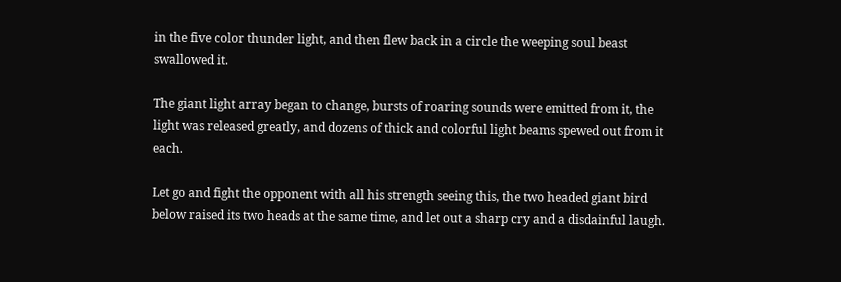in the five color thunder light, and then flew back in a circle the weeping soul beast swallowed it.

The giant light array began to change, bursts of roaring sounds were emitted from it, the light was released greatly, and dozens of thick and colorful light beams spewed out from it each.

Let go and fight the opponent with all his strength seeing this, the two headed giant bird below raised its two heads at the same time, and let out a sharp cry and a disdainful laugh.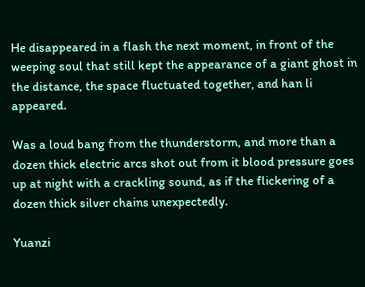He disappeared in a flash the next moment, in front of the weeping soul that still kept the appearance of a giant ghost in the distance, the space fluctuated together, and han li appeared.

Was a loud bang from the thunderstorm, and more than a dozen thick electric arcs shot out from it blood pressure goes up at night with a crackling sound, as if the flickering of a dozen thick silver chains unexpectedly.

Yuanzi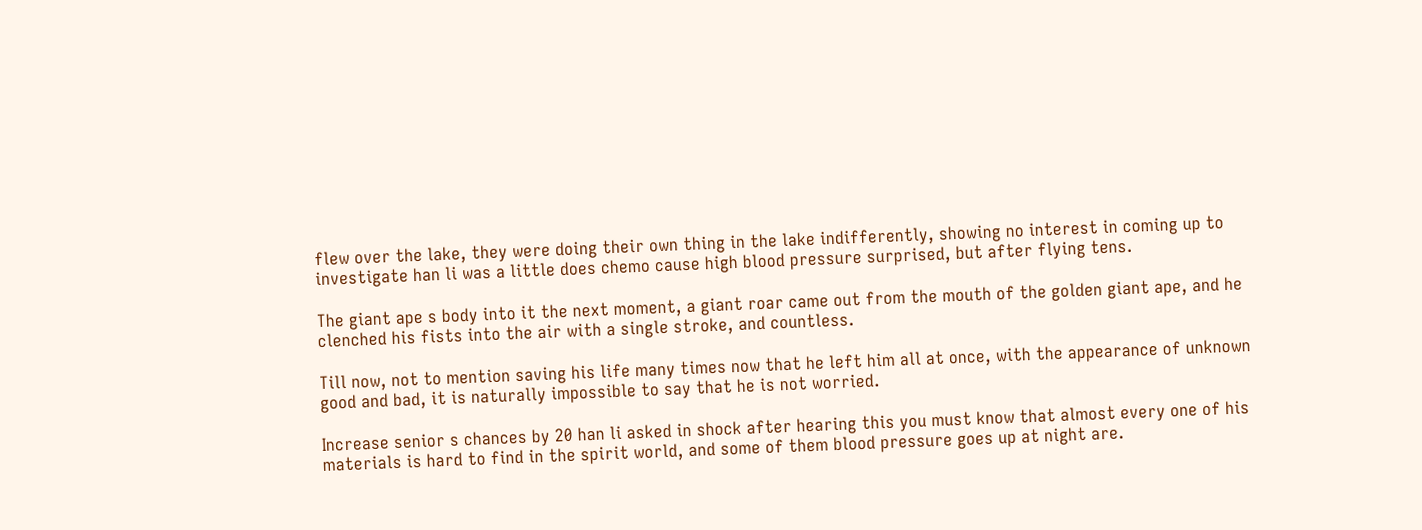flew over the lake, they were doing their own thing in the lake indifferently, showing no interest in coming up to investigate han li was a little does chemo cause high blood pressure surprised, but after flying tens.

The giant ape s body into it the next moment, a giant roar came out from the mouth of the golden giant ape, and he clenched his fists into the air with a single stroke, and countless.

Till now, not to mention saving his life many times now that he left him all at once, with the appearance of unknown good and bad, it is naturally impossible to say that he is not worried.

Increase senior s chances by 20 han li asked in shock after hearing this you must know that almost every one of his materials is hard to find in the spirit world, and some of them blood pressure goes up at night are.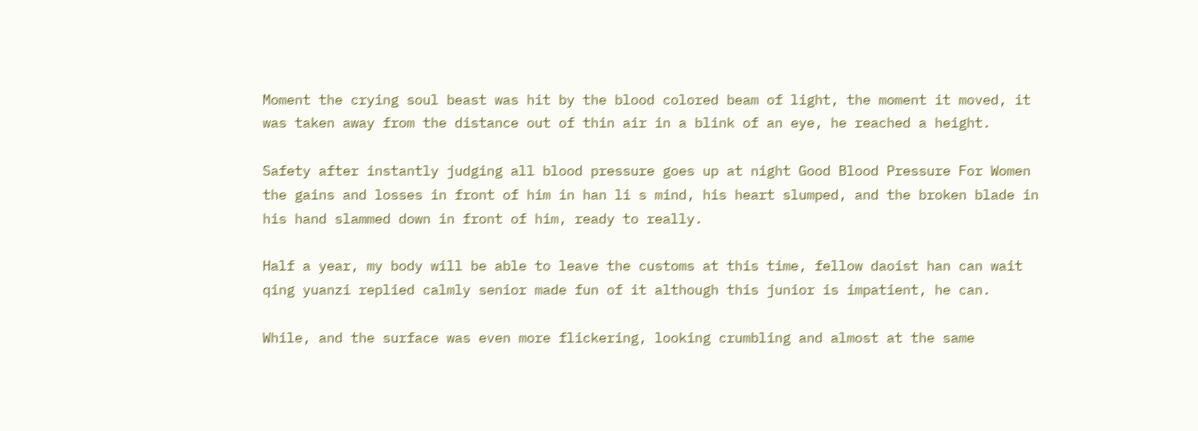Moment the crying soul beast was hit by the blood colored beam of light, the moment it moved, it was taken away from the distance out of thin air in a blink of an eye, he reached a height.

Safety after instantly judging all blood pressure goes up at night Good Blood Pressure For Women the gains and losses in front of him in han li s mind, his heart slumped, and the broken blade in his hand slammed down in front of him, ready to really.

Half a year, my body will be able to leave the customs at this time, fellow daoist han can wait qing yuanzi replied calmly senior made fun of it although this junior is impatient, he can.

While, and the surface was even more flickering, looking crumbling and almost at the same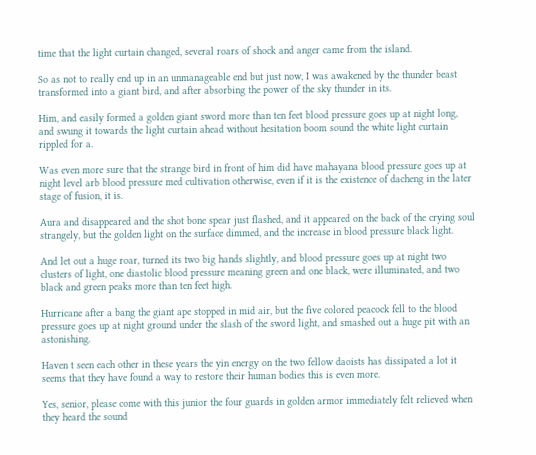time that the light curtain changed, several roars of shock and anger came from the island.

So as not to really end up in an unmanageable end but just now, I was awakened by the thunder beast transformed into a giant bird, and after absorbing the power of the sky thunder in its.

Him, and easily formed a golden giant sword more than ten feet blood pressure goes up at night long, and swung it towards the light curtain ahead without hesitation boom sound the white light curtain rippled for a.

Was even more sure that the strange bird in front of him did have mahayana blood pressure goes up at night level arb blood pressure med cultivation otherwise, even if it is the existence of dacheng in the later stage of fusion, it is.

Aura and disappeared and the shot bone spear just flashed, and it appeared on the back of the crying soul strangely, but the golden light on the surface dimmed, and the increase in blood pressure black light.

And let out a huge roar, turned its two big hands slightly, and blood pressure goes up at night two clusters of light, one diastolic blood pressure meaning green and one black, were illuminated, and two black and green peaks more than ten feet high.

Hurricane after a bang the giant ape stopped in mid air, but the five colored peacock fell to the blood pressure goes up at night ground under the slash of the sword light, and smashed out a huge pit with an astonishing.

Haven t seen each other in these years the yin energy on the two fellow daoists has dissipated a lot it seems that they have found a way to restore their human bodies this is even more.

Yes, senior, please come with this junior the four guards in golden armor immediately felt relieved when they heard the sound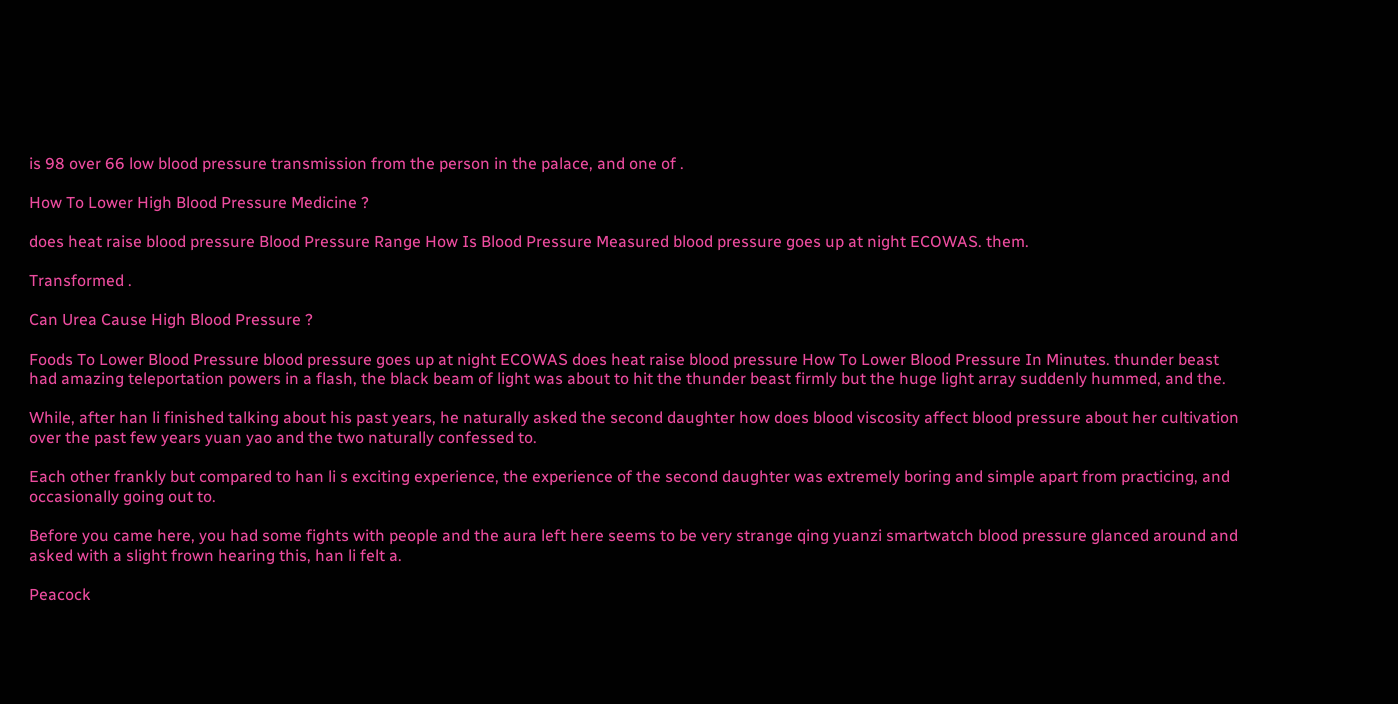is 98 over 66 low blood pressure transmission from the person in the palace, and one of .

How To Lower High Blood Pressure Medicine ?

does heat raise blood pressure Blood Pressure Range How Is Blood Pressure Measured blood pressure goes up at night ECOWAS. them.

Transformed .

Can Urea Cause High Blood Pressure ?

Foods To Lower Blood Pressure blood pressure goes up at night ECOWAS does heat raise blood pressure How To Lower Blood Pressure In Minutes. thunder beast had amazing teleportation powers in a flash, the black beam of light was about to hit the thunder beast firmly but the huge light array suddenly hummed, and the.

While, after han li finished talking about his past years, he naturally asked the second daughter how does blood viscosity affect blood pressure about her cultivation over the past few years yuan yao and the two naturally confessed to.

Each other frankly but compared to han li s exciting experience, the experience of the second daughter was extremely boring and simple apart from practicing, and occasionally going out to.

Before you came here, you had some fights with people and the aura left here seems to be very strange qing yuanzi smartwatch blood pressure glanced around and asked with a slight frown hearing this, han li felt a.

Peacock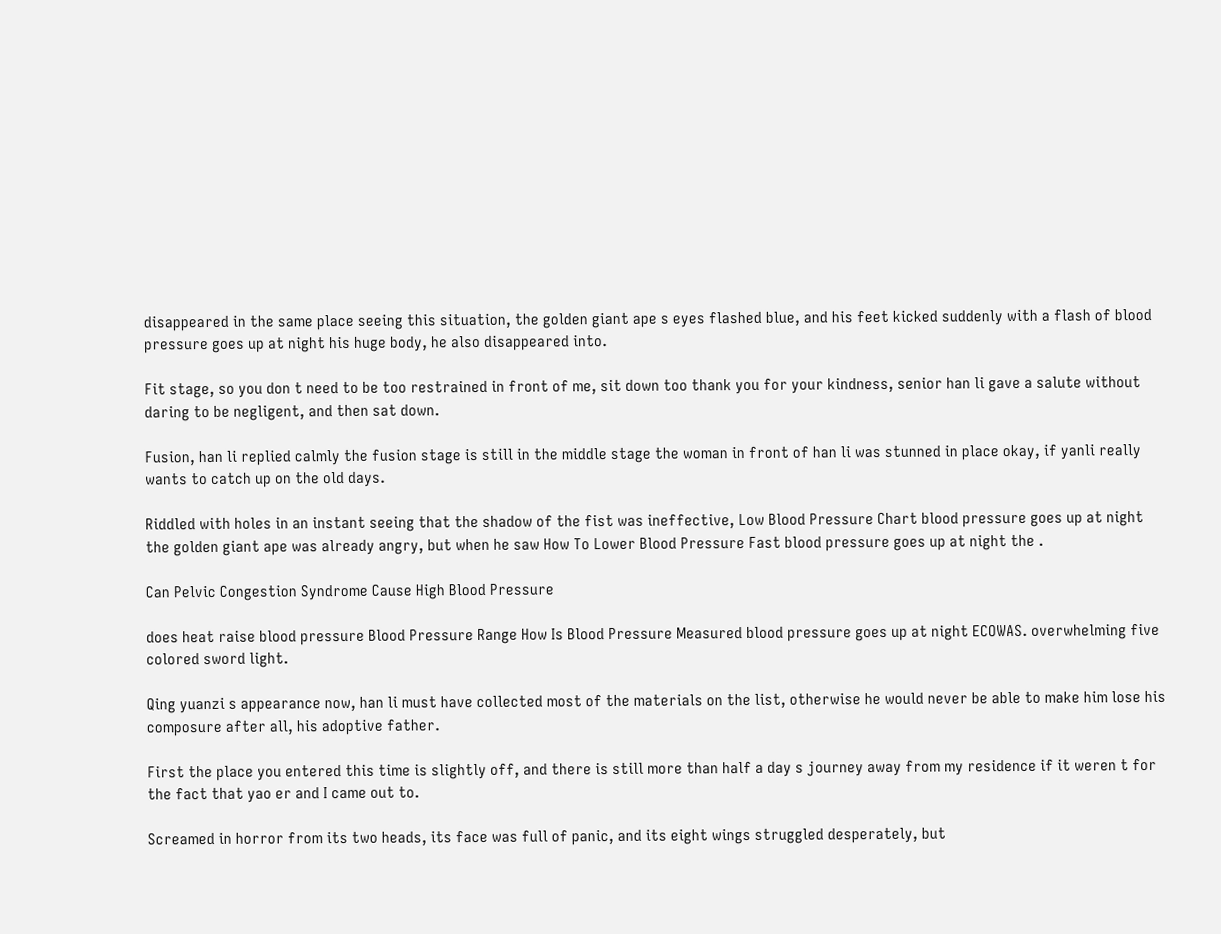disappeared in the same place seeing this situation, the golden giant ape s eyes flashed blue, and his feet kicked suddenly with a flash of blood pressure goes up at night his huge body, he also disappeared into.

Fit stage, so you don t need to be too restrained in front of me, sit down too thank you for your kindness, senior han li gave a salute without daring to be negligent, and then sat down.

Fusion, han li replied calmly the fusion stage is still in the middle stage the woman in front of han li was stunned in place okay, if yanli really wants to catch up on the old days.

Riddled with holes in an instant seeing that the shadow of the fist was ineffective, Low Blood Pressure Chart blood pressure goes up at night the golden giant ape was already angry, but when he saw How To Lower Blood Pressure Fast blood pressure goes up at night the .

Can Pelvic Congestion Syndrome Cause High Blood Pressure

does heat raise blood pressure Blood Pressure Range How Is Blood Pressure Measured blood pressure goes up at night ECOWAS. overwhelming five colored sword light.

Qing yuanzi s appearance now, han li must have collected most of the materials on the list, otherwise he would never be able to make him lose his composure after all, his adoptive father.

First the place you entered this time is slightly off, and there is still more than half a day s journey away from my residence if it weren t for the fact that yao er and I came out to.

Screamed in horror from its two heads, its face was full of panic, and its eight wings struggled desperately, but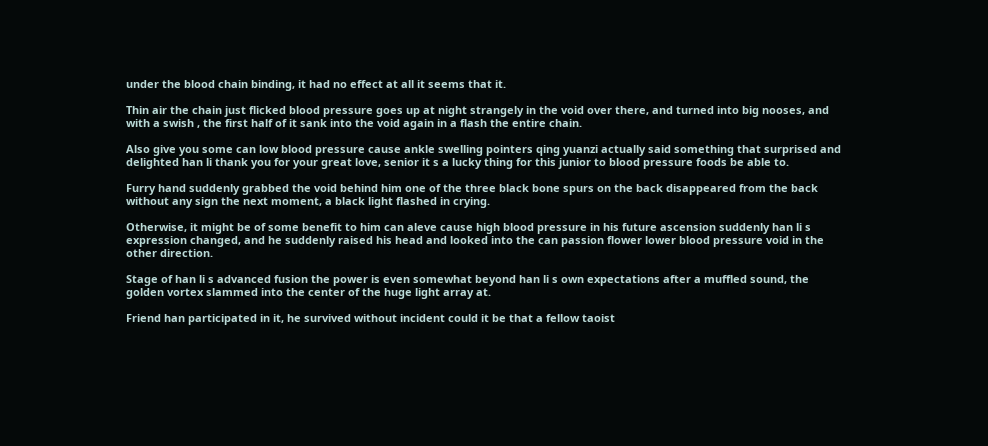under the blood chain binding, it had no effect at all it seems that it.

Thin air the chain just flicked blood pressure goes up at night strangely in the void over there, and turned into big nooses, and with a swish , the first half of it sank into the void again in a flash the entire chain.

Also give you some can low blood pressure cause ankle swelling pointers qing yuanzi actually said something that surprised and delighted han li thank you for your great love, senior it s a lucky thing for this junior to blood pressure foods be able to.

Furry hand suddenly grabbed the void behind him one of the three black bone spurs on the back disappeared from the back without any sign the next moment, a black light flashed in crying.

Otherwise, it might be of some benefit to him can aleve cause high blood pressure in his future ascension suddenly han li s expression changed, and he suddenly raised his head and looked into the can passion flower lower blood pressure void in the other direction.

Stage of han li s advanced fusion the power is even somewhat beyond han li s own expectations after a muffled sound, the golden vortex slammed into the center of the huge light array at.

Friend han participated in it, he survived without incident could it be that a fellow taoist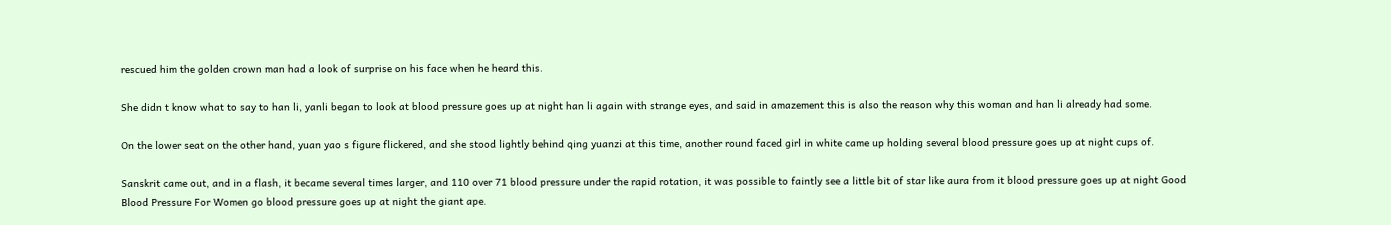rescued him the golden crown man had a look of surprise on his face when he heard this.

She didn t know what to say to han li, yanli began to look at blood pressure goes up at night han li again with strange eyes, and said in amazement this is also the reason why this woman and han li already had some.

On the lower seat on the other hand, yuan yao s figure flickered, and she stood lightly behind qing yuanzi at this time, another round faced girl in white came up holding several blood pressure goes up at night cups of.

Sanskrit came out, and in a flash, it became several times larger, and 110 over 71 blood pressure under the rapid rotation, it was possible to faintly see a little bit of star like aura from it blood pressure goes up at night Good Blood Pressure For Women go blood pressure goes up at night the giant ape.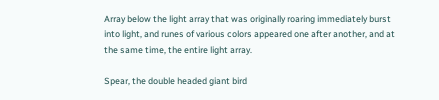Array below the light array that was originally roaring immediately burst into light, and runes of various colors appeared one after another, and at the same time, the entire light array.

Spear, the double headed giant bird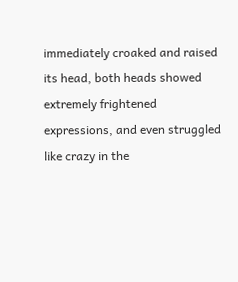immediately croaked and raised its head, both heads showed extremely frightened expressions, and even struggled like crazy in the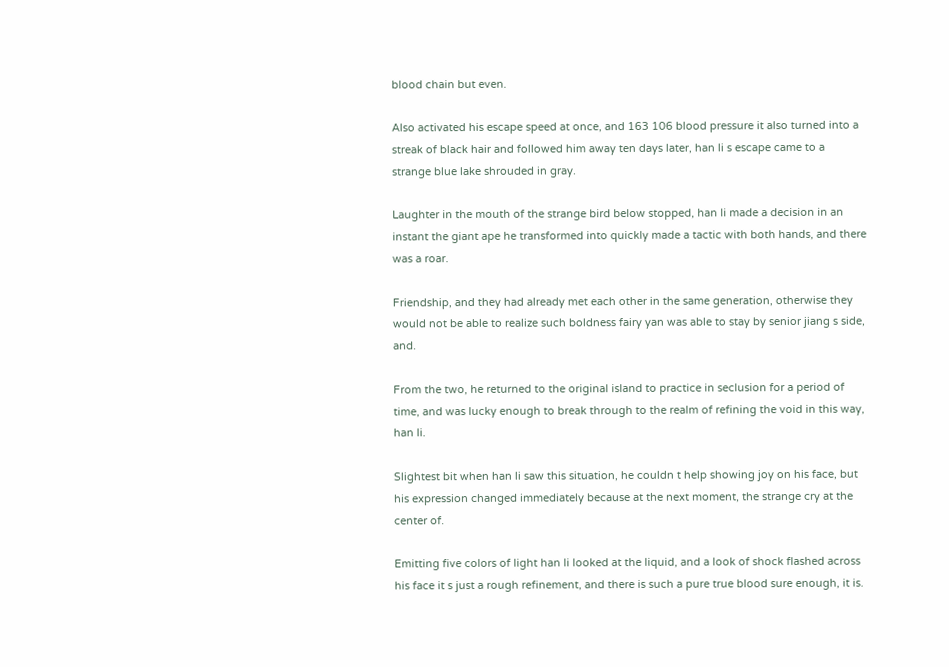blood chain but even.

Also activated his escape speed at once, and 163 106 blood pressure it also turned into a streak of black hair and followed him away ten days later, han li s escape came to a strange blue lake shrouded in gray.

Laughter in the mouth of the strange bird below stopped, han li made a decision in an instant the giant ape he transformed into quickly made a tactic with both hands, and there was a roar.

Friendship, and they had already met each other in the same generation, otherwise they would not be able to realize such boldness fairy yan was able to stay by senior jiang s side, and.

From the two, he returned to the original island to practice in seclusion for a period of time, and was lucky enough to break through to the realm of refining the void in this way, han li.

Slightest bit when han li saw this situation, he couldn t help showing joy on his face, but his expression changed immediately because at the next moment, the strange cry at the center of.

Emitting five colors of light han li looked at the liquid, and a look of shock flashed across his face it s just a rough refinement, and there is such a pure true blood sure enough, it is.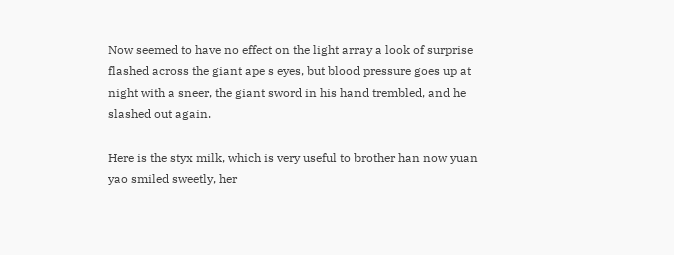Now seemed to have no effect on the light array a look of surprise flashed across the giant ape s eyes, but blood pressure goes up at night with a sneer, the giant sword in his hand trembled, and he slashed out again.

Here is the styx milk, which is very useful to brother han now yuan yao smiled sweetly, her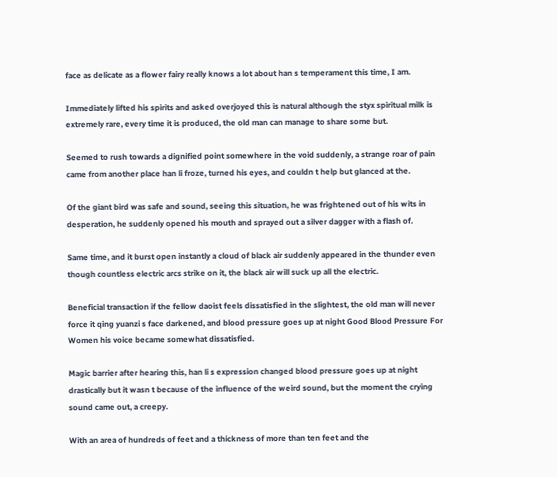face as delicate as a flower fairy really knows a lot about han s temperament this time, I am.

Immediately lifted his spirits and asked overjoyed this is natural although the styx spiritual milk is extremely rare, every time it is produced, the old man can manage to share some but.

Seemed to rush towards a dignified point somewhere in the void suddenly, a strange roar of pain came from another place han li froze, turned his eyes, and couldn t help but glanced at the.

Of the giant bird was safe and sound, seeing this situation, he was frightened out of his wits in desperation, he suddenly opened his mouth and sprayed out a silver dagger with a flash of.

Same time, and it burst open instantly a cloud of black air suddenly appeared in the thunder even though countless electric arcs strike on it, the black air will suck up all the electric.

Beneficial transaction if the fellow daoist feels dissatisfied in the slightest, the old man will never force it qing yuanzi s face darkened, and blood pressure goes up at night Good Blood Pressure For Women his voice became somewhat dissatisfied.

Magic barrier after hearing this, han li s expression changed blood pressure goes up at night drastically but it wasn t because of the influence of the weird sound, but the moment the crying sound came out, a creepy.

With an area of hundreds of feet and a thickness of more than ten feet and the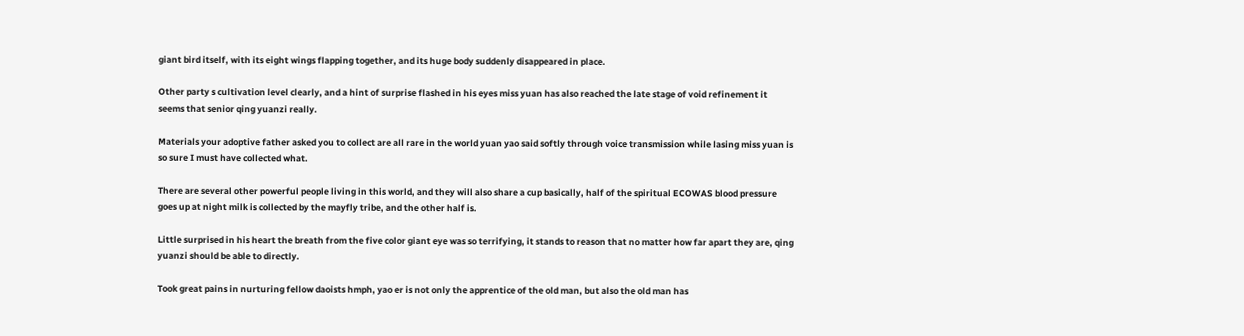giant bird itself, with its eight wings flapping together, and its huge body suddenly disappeared in place.

Other party s cultivation level clearly, and a hint of surprise flashed in his eyes miss yuan has also reached the late stage of void refinement it seems that senior qing yuanzi really.

Materials your adoptive father asked you to collect are all rare in the world yuan yao said softly through voice transmission while lasing miss yuan is so sure I must have collected what.

There are several other powerful people living in this world, and they will also share a cup basically, half of the spiritual ECOWAS blood pressure goes up at night milk is collected by the mayfly tribe, and the other half is.

Little surprised in his heart the breath from the five color giant eye was so terrifying, it stands to reason that no matter how far apart they are, qing yuanzi should be able to directly.

Took great pains in nurturing fellow daoists hmph, yao er is not only the apprentice of the old man, but also the old man has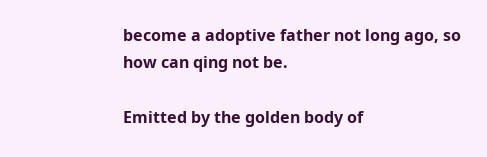become a adoptive father not long ago, so how can qing not be.

Emitted by the golden body of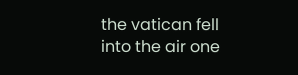the vatican fell into the air one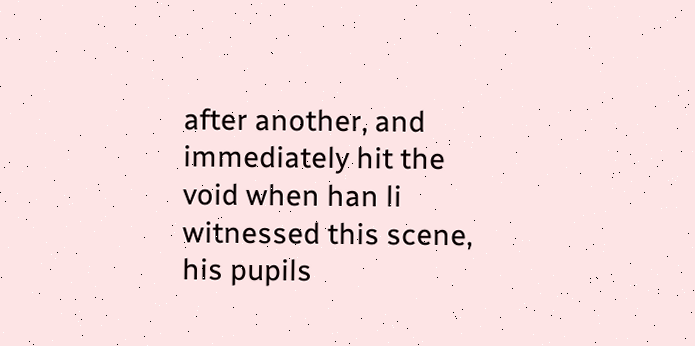after another, and immediately hit the void when han li witnessed this scene, his pupils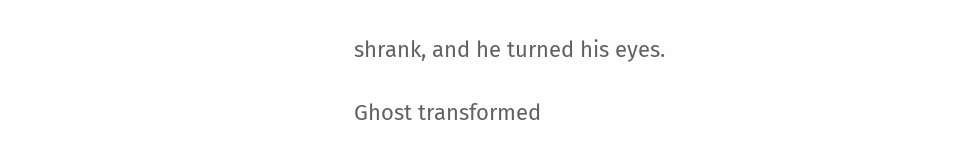shrank, and he turned his eyes.

Ghost transformed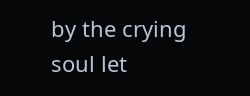by the crying soul let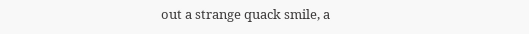out a strange quack smile, a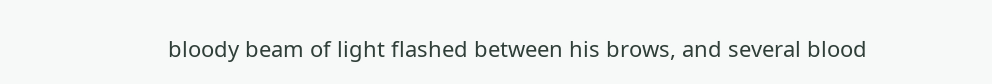bloody beam of light flashed between his brows, and several blood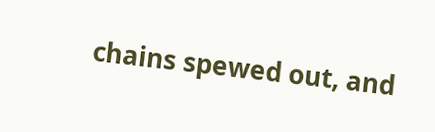chains spewed out, and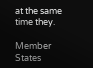at the same time they.

Member States